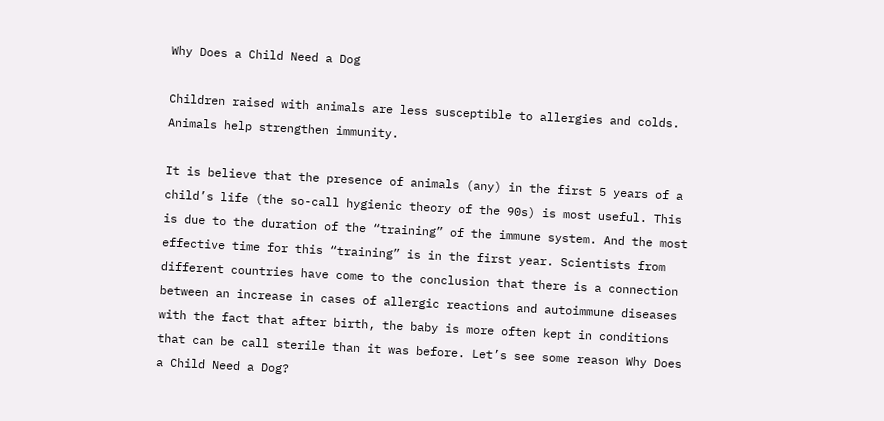Why Does a Child Need a Dog

Children raised with animals are less susceptible to allergies and colds. Animals help strengthen immunity.

It is believe that the presence of animals (any) in the first 5 years of a child’s life (the so-call hygienic theory of the 90s) is most useful. This is due to the duration of the “training” of the immune system. And the most effective time for this “training” is in the first year. Scientists from different countries have come to the conclusion that there is a connection between an increase in cases of allergic reactions and autoimmune diseases with the fact that after birth, the baby is more often kept in conditions that can be call sterile than it was before. Let’s see some reason Why Does a Child Need a Dog?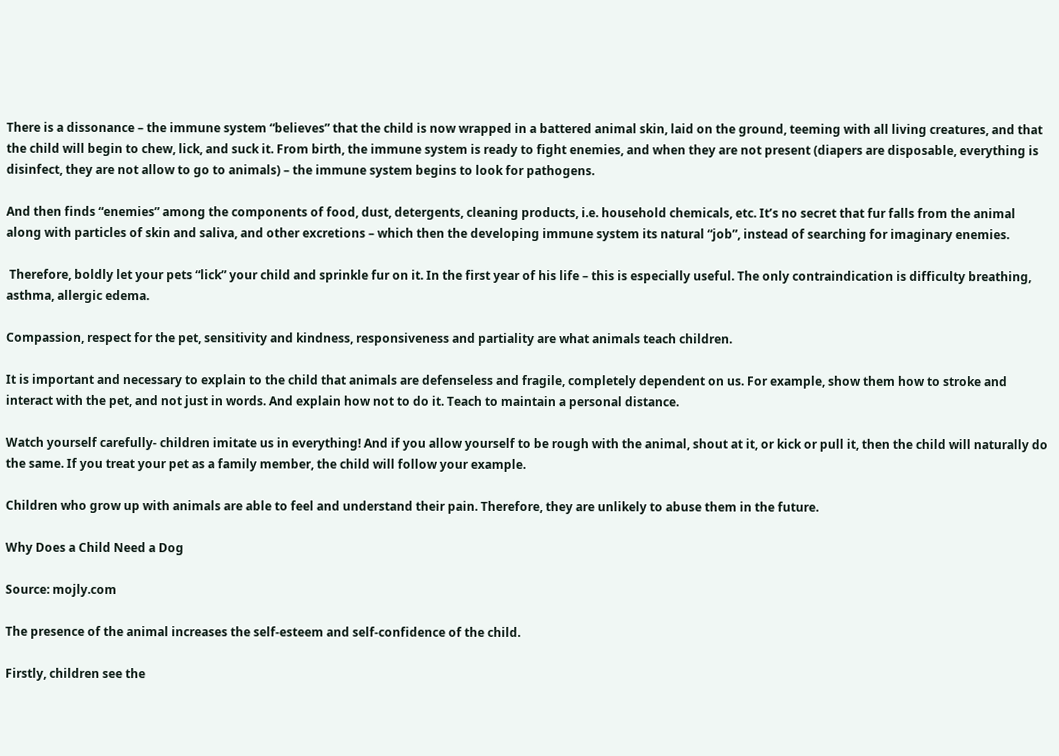There is a dissonance – the immune system “believes” that the child is now wrapped in a battered animal skin, laid on the ground, teeming with all living creatures, and that the child will begin to chew, lick, and suck it. From birth, the immune system is ready to fight enemies, and when they are not present (diapers are disposable, everything is disinfect, they are not allow to go to animals) – the immune system begins to look for pathogens.

And then finds “enemies” among the components of food, dust, detergents, cleaning products, i.e. household chemicals, etc. It’s no secret that fur falls from the animal along with particles of skin and saliva, and other excretions – which then the developing immune system its natural “job”, instead of searching for imaginary enemies.

 Therefore, boldly let your pets “lick” your child and sprinkle fur on it. In the first year of his life – this is especially useful. The only contraindication is difficulty breathing, asthma, allergic edema.

Compassion, respect for the pet, sensitivity and kindness, responsiveness and partiality are what animals teach children.

It is important and necessary to explain to the child that animals are defenseless and fragile, completely dependent on us. For example, show them how to stroke and interact with the pet, and not just in words. And explain how not to do it. Teach to maintain a personal distance.

Watch yourself carefully- children imitate us in everything! And if you allow yourself to be rough with the animal, shout at it, or kick or pull it, then the child will naturally do the same. If you treat your pet as a family member, the child will follow your example.

Children who grow up with animals are able to feel and understand their pain. Therefore, they are unlikely to abuse them in the future.

Why Does a Child Need a Dog

Source: mojly.com

The presence of the animal increases the self-esteem and self-confidence of the child.

Firstly, children see the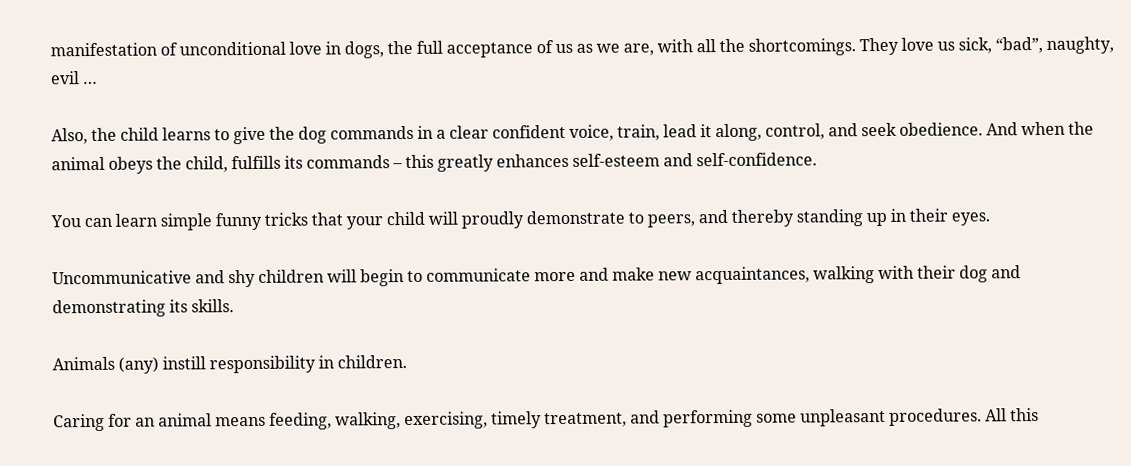manifestation of unconditional love in dogs, the full acceptance of us as we are, with all the shortcomings. They love us sick, “bad”, naughty, evil …

Also, the child learns to give the dog commands in a clear confident voice, train, lead it along, control, and seek obedience. And when the animal obeys the child, fulfills its commands – this greatly enhances self-esteem and self-confidence.

You can learn simple funny tricks that your child will proudly demonstrate to peers, and thereby standing up in their eyes.

Uncommunicative and shy children will begin to communicate more and make new acquaintances, walking with their dog and demonstrating its skills.

Animals (any) instill responsibility in children.

Caring for an animal means feeding, walking, exercising, timely treatment, and performing some unpleasant procedures. All this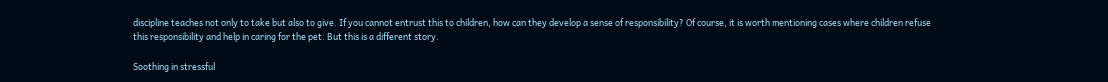discipline teaches not only to take but also to give. If you cannot entrust this to children, how can they develop a sense of responsibility? Of course, it is worth mentioning cases where children refuse this responsibility and help in caring for the pet. But this is a different story.

Soothing in stressful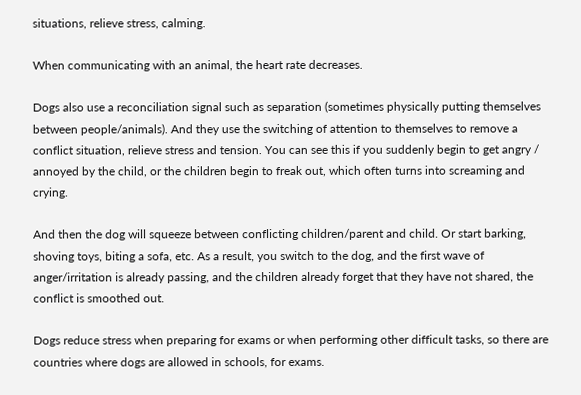situations, relieve stress, calming.

When communicating with an animal, the heart rate decreases.

Dogs also use a reconciliation signal such as separation (sometimes physically putting themselves between people/animals). And they use the switching of attention to themselves to remove a conflict situation, relieve stress and tension. You can see this if you suddenly begin to get angry / annoyed by the child, or the children begin to freak out, which often turns into screaming and crying.

And then the dog will squeeze between conflicting children/parent and child. Or start barking, shoving toys, biting a sofa, etc. As a result, you switch to the dog, and the first wave of anger/irritation is already passing, and the children already forget that they have not shared, the conflict is smoothed out.

Dogs reduce stress when preparing for exams or when performing other difficult tasks, so there are countries where dogs are allowed in schools, for exams.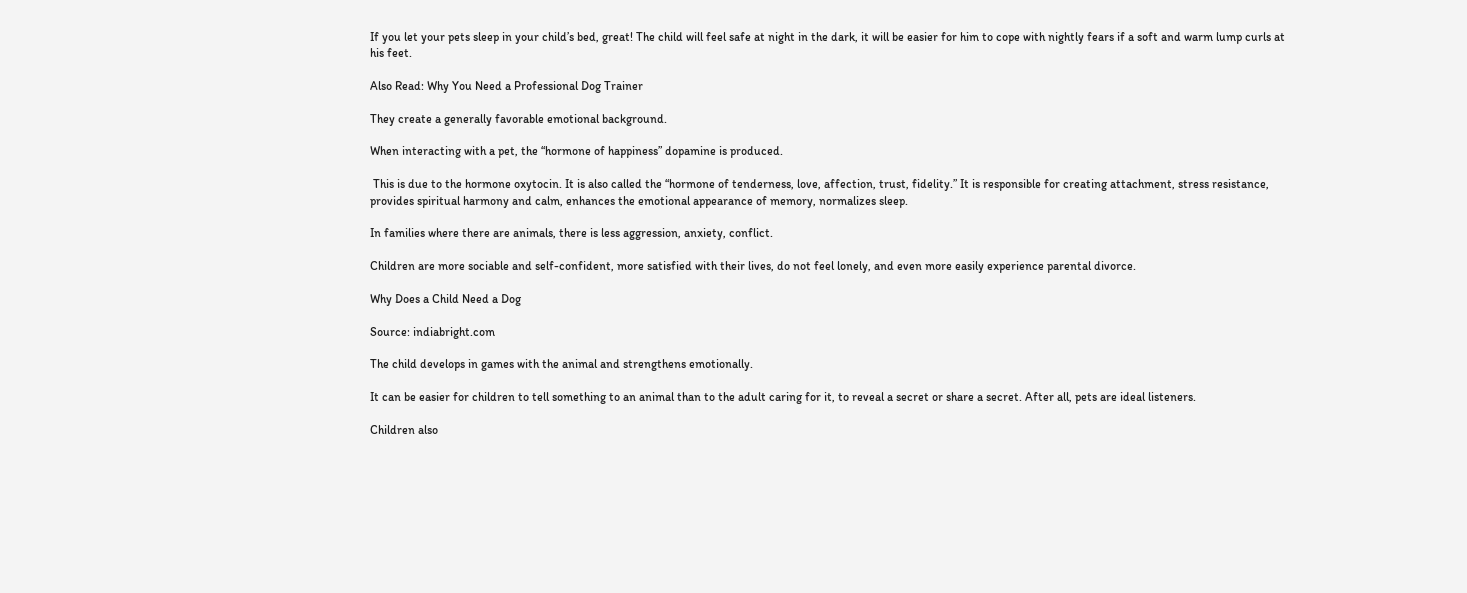If you let your pets sleep in your child’s bed, great! The child will feel safe at night in the dark, it will be easier for him to cope with nightly fears if a soft and warm lump curls at his feet.

Also Read: Why You Need a Professional Dog Trainer

They create a generally favorable emotional background.

When interacting with a pet, the “hormone of happiness” dopamine is produced.

 This is due to the hormone oxytocin. It is also called the “hormone of tenderness, love, affection, trust, fidelity.” It is responsible for creating attachment, stress resistance, provides spiritual harmony and calm, enhances the emotional appearance of memory, normalizes sleep.

In families where there are animals, there is less aggression, anxiety, conflict.

Children are more sociable and self-confident, more satisfied with their lives, do not feel lonely, and even more easily experience parental divorce.

Why Does a Child Need a Dog

Source: indiabright.com

The child develops in games with the animal and strengthens emotionally.

It can be easier for children to tell something to an animal than to the adult caring for it, to reveal a secret or share a secret. After all, pets are ideal listeners.

Children also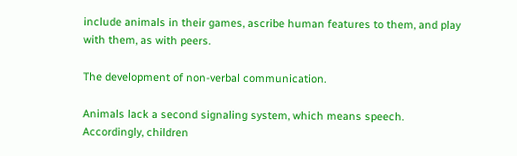include animals in their games, ascribe human features to them, and play with them, as with peers.

The development of non-verbal communication.

Animals lack a second signaling system, which means speech. Accordingly, children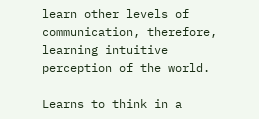learn other levels of communication, therefore, learning intuitive perception of the world.

Learns to think in a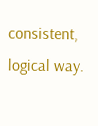consistent, logical way.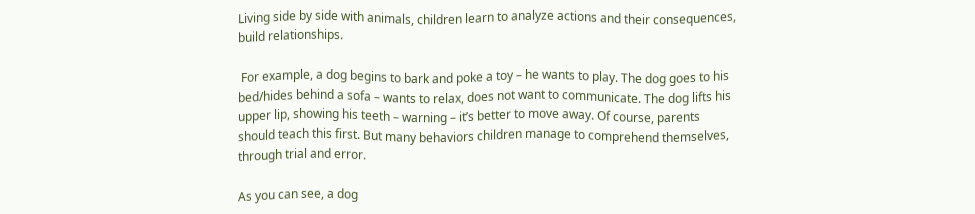Living side by side with animals, children learn to analyze actions and their consequences, build relationships.

 For example, a dog begins to bark and poke a toy – he wants to play. The dog goes to his bed/hides behind a sofa – wants to relax, does not want to communicate. The dog lifts his upper lip, showing his teeth – warning – it’s better to move away. Of course, parents should teach this first. But many behaviors children manage to comprehend themselves, through trial and error.

As you can see, a dog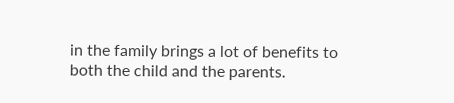in the family brings a lot of benefits to both the child and the parents.